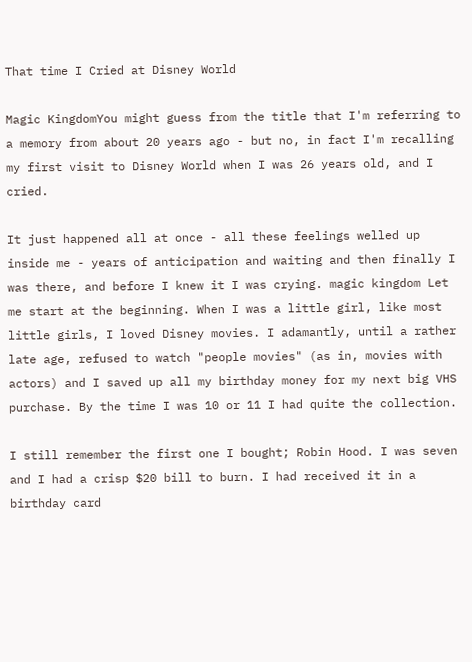That time I Cried at Disney World

Magic KingdomYou might guess from the title that I'm referring to a memory from about 20 years ago - but no, in fact I'm recalling my first visit to Disney World when I was 26 years old, and I cried.

It just happened all at once - all these feelings welled up inside me - years of anticipation and waiting and then finally I was there, and before I knew it I was crying. magic kingdom Let me start at the beginning. When I was a little girl, like most little girls, I loved Disney movies. I adamantly, until a rather late age, refused to watch "people movies" (as in, movies with actors) and I saved up all my birthday money for my next big VHS purchase. By the time I was 10 or 11 I had quite the collection.

I still remember the first one I bought; Robin Hood. I was seven and I had a crisp $20 bill to burn. I had received it in a birthday card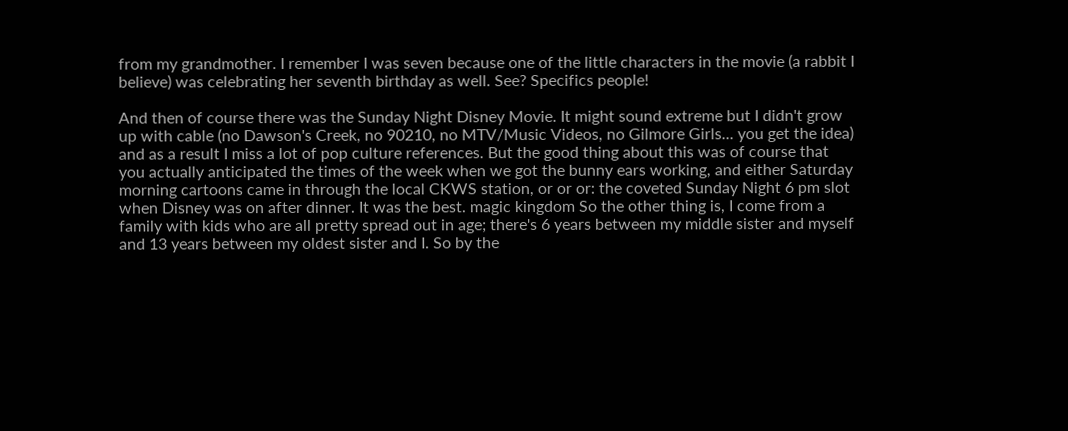from my grandmother. I remember I was seven because one of the little characters in the movie (a rabbit I believe) was celebrating her seventh birthday as well. See? Specifics people!

And then of course there was the Sunday Night Disney Movie. It might sound extreme but I didn't grow up with cable (no Dawson's Creek, no 90210, no MTV/Music Videos, no Gilmore Girls... you get the idea) and as a result I miss a lot of pop culture references. But the good thing about this was of course that you actually anticipated the times of the week when we got the bunny ears working, and either Saturday morning cartoons came in through the local CKWS station, or or or: the coveted Sunday Night 6 pm slot when Disney was on after dinner. It was the best. magic kingdom So the other thing is, I come from a family with kids who are all pretty spread out in age; there's 6 years between my middle sister and myself and 13 years between my oldest sister and I. So by the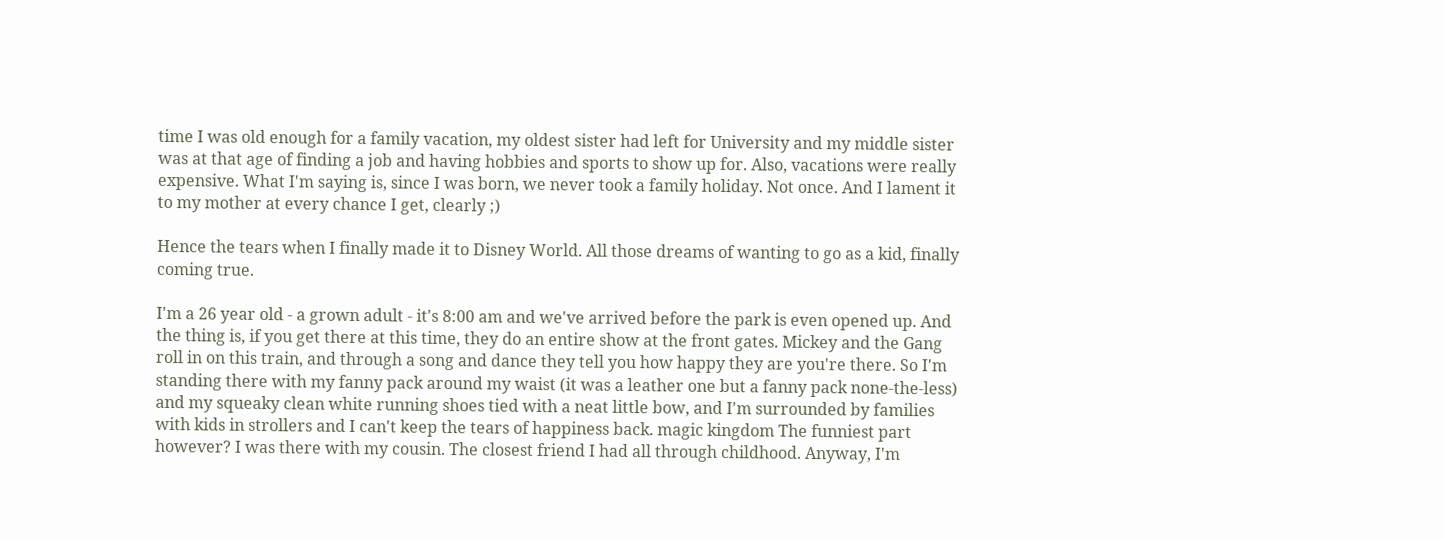time I was old enough for a family vacation, my oldest sister had left for University and my middle sister was at that age of finding a job and having hobbies and sports to show up for. Also, vacations were really expensive. What I'm saying is, since I was born, we never took a family holiday. Not once. And I lament it to my mother at every chance I get, clearly ;)

Hence the tears when I finally made it to Disney World. All those dreams of wanting to go as a kid, finally coming true.

I'm a 26 year old - a grown adult - it's 8:00 am and we've arrived before the park is even opened up. And the thing is, if you get there at this time, they do an entire show at the front gates. Mickey and the Gang roll in on this train, and through a song and dance they tell you how happy they are you're there. So I'm standing there with my fanny pack around my waist (it was a leather one but a fanny pack none-the-less) and my squeaky clean white running shoes tied with a neat little bow, and I'm surrounded by families with kids in strollers and I can't keep the tears of happiness back. magic kingdom The funniest part however? I was there with my cousin. The closest friend I had all through childhood. Anyway, I'm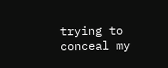trying to conceal my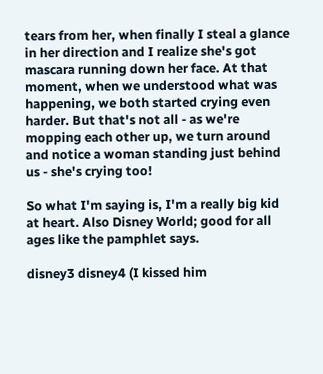tears from her, when finally I steal a glance in her direction and I realize she's got mascara running down her face. At that moment, when we understood what was happening, we both started crying even harder. But that's not all - as we're mopping each other up, we turn around and notice a woman standing just behind us - she's crying too!

So what I'm saying is, I'm a really big kid at heart. Also Disney World; good for all ages like the pamphlet says.

disney3 disney4 (I kissed him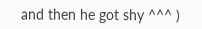and then he got shy ^^^ )